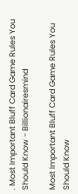. Most Important Bluff Card Game Rules You Should Know - Billionairesmind

Most Important Bluff Card Game Rules You Should Know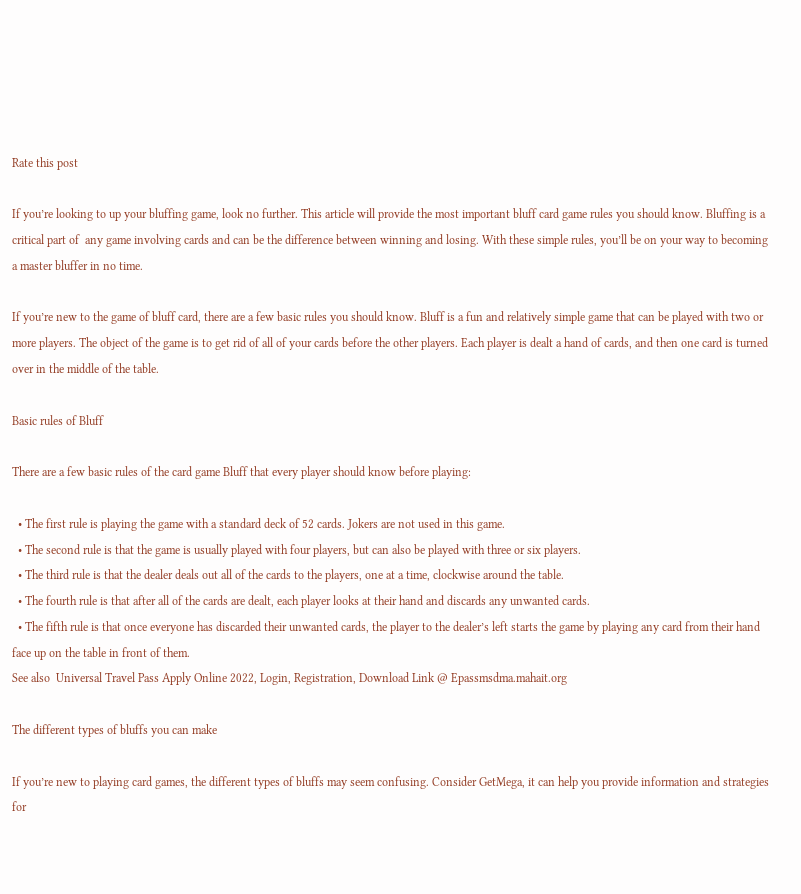Rate this post

If you’re looking to up your bluffing game, look no further. This article will provide the most important bluff card game rules you should know. Bluffing is a critical part of  any game involving cards and can be the difference between winning and losing. With these simple rules, you’ll be on your way to becoming a master bluffer in no time.

If you’re new to the game of bluff card, there are a few basic rules you should know. Bluff is a fun and relatively simple game that can be played with two or more players. The object of the game is to get rid of all of your cards before the other players. Each player is dealt a hand of cards, and then one card is turned over in the middle of the table.

Basic rules of Bluff

There are a few basic rules of the card game Bluff that every player should know before playing:

  • The first rule is playing the game with a standard deck of 52 cards. Jokers are not used in this game.
  • The second rule is that the game is usually played with four players, but can also be played with three or six players.
  • The third rule is that the dealer deals out all of the cards to the players, one at a time, clockwise around the table.
  • The fourth rule is that after all of the cards are dealt, each player looks at their hand and discards any unwanted cards.
  • The fifth rule is that once everyone has discarded their unwanted cards, the player to the dealer’s left starts the game by playing any card from their hand face up on the table in front of them.
See also  Universal Travel Pass Apply Online 2022, Login, Registration, Download Link @ Epassmsdma.mahait.org

The different types of bluffs you can make

If you’re new to playing card games, the different types of bluffs may seem confusing. Consider GetMega, it can help you provide information and strategies for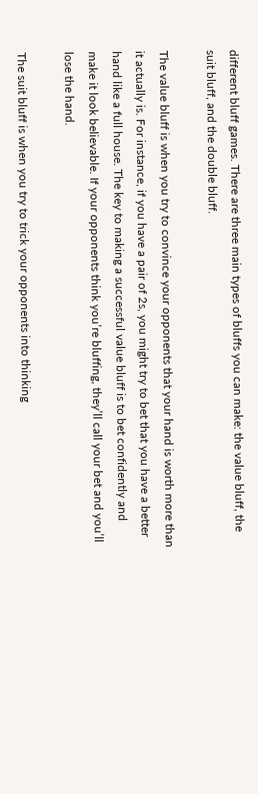different bluff games. There are three main types of bluffs you can make: the value bluff, the suit bluff, and the double bluff.

The value bluff is when you try to convince your opponents that your hand is worth more than it actually is. For instance, if you have a pair of 2s, you might try to bet that you have a better hand like a full house. The key to making a successful value bluff is to bet confidently and make it look believable. If your opponents think you’re bluffing, they’ll call your bet and you’ll lose the hand.

The suit bluff is when you try to trick your opponents into thinking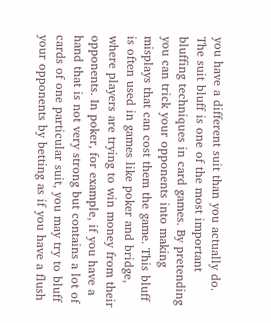you have a different suit than you actually do. The suit bluff is one of the most important bluffing techniques in card games. By pretending you can trick your opponents into making misplays that can cost them the game. This bluff is often used in games like poker and bridge, where players are trying to win money from their opponents. In poker, for example, if you have a hand that is not very strong but contains a lot of cards of one particular suit, you may try to bluff your opponents by betting as if you have a flush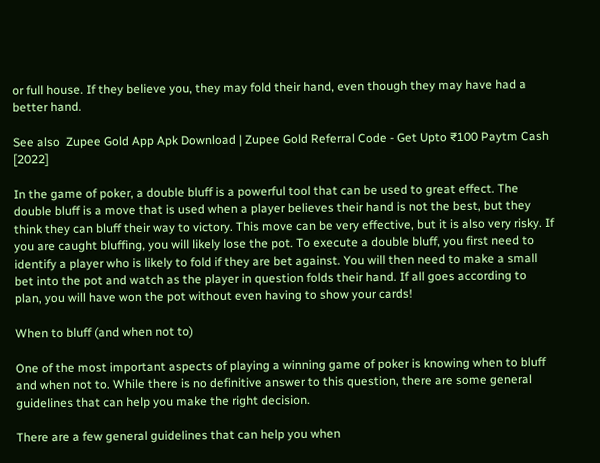or full house. If they believe you, they may fold their hand, even though they may have had a better hand.

See also  Zupee Gold App Apk Download | Zupee Gold Referral Code - Get Upto ₹100 Paytm Cash [2022]

In the game of poker, a double bluff is a powerful tool that can be used to great effect. The double bluff is a move that is used when a player believes their hand is not the best, but they think they can bluff their way to victory. This move can be very effective, but it is also very risky. If you are caught bluffing, you will likely lose the pot. To execute a double bluff, you first need to identify a player who is likely to fold if they are bet against. You will then need to make a small bet into the pot and watch as the player in question folds their hand. If all goes according to plan, you will have won the pot without even having to show your cards!

When to bluff (and when not to)

One of the most important aspects of playing a winning game of poker is knowing when to bluff and when not to. While there is no definitive answer to this question, there are some general guidelines that can help you make the right decision.

There are a few general guidelines that can help you when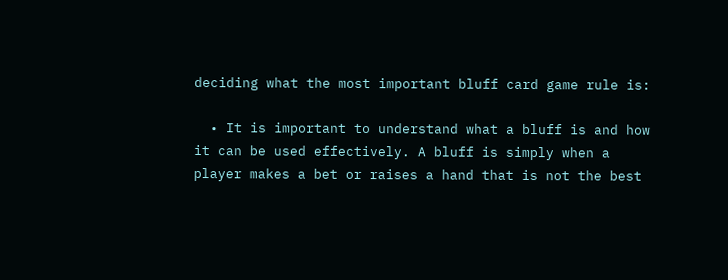deciding what the most important bluff card game rule is:

  • It is important to understand what a bluff is and how it can be used effectively. A bluff is simply when a player makes a bet or raises a hand that is not the best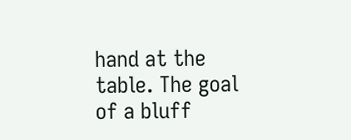hand at the table. The goal of a bluff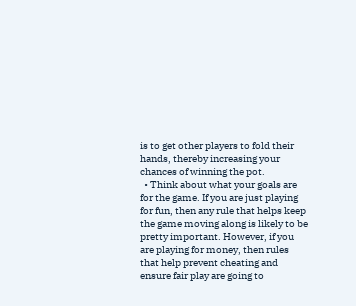is to get other players to fold their hands, thereby increasing your chances of winning the pot.
  • Think about what your goals are for the game. If you are just playing for fun, then any rule that helps keep the game moving along is likely to be pretty important. However, if you are playing for money, then rules that help prevent cheating and ensure fair play are going to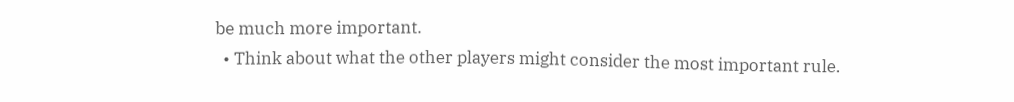be much more important.
  • Think about what the other players might consider the most important rule.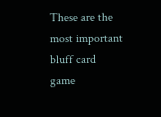These are the most important bluff card game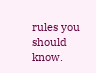rules you should know.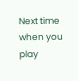Next time when you play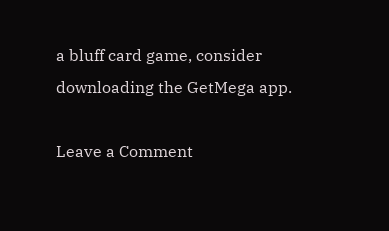a bluff card game, consider downloading the GetMega app.

Leave a Comment